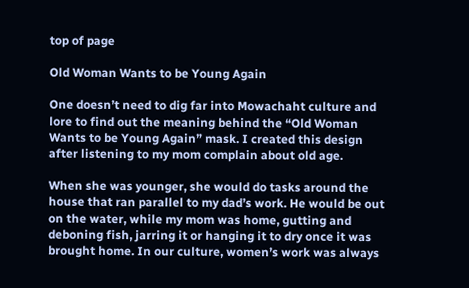top of page

Old Woman Wants to be Young Again

One doesn’t need to dig far into Mowachaht culture and lore to find out the meaning behind the “Old Woman Wants to be Young Again” mask. I created this design after listening to my mom complain about old age.

When she was younger, she would do tasks around the house that ran parallel to my dad’s work. He would be out on the water, while my mom was home, gutting and deboning fish, jarring it or hanging it to dry once it was brought home. In our culture, women’s work was always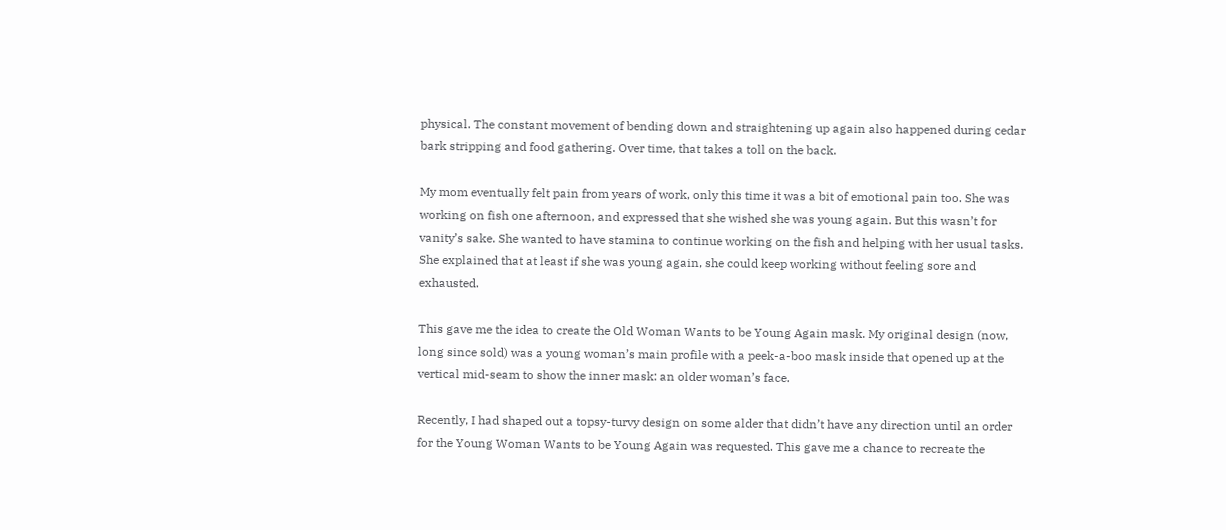physical. The constant movement of bending down and straightening up again also happened during cedar bark stripping and food gathering. Over time, that takes a toll on the back.

My mom eventually felt pain from years of work, only this time it was a bit of emotional pain too. She was working on fish one afternoon, and expressed that she wished she was young again. But this wasn’t for vanity’s sake. She wanted to have stamina to continue working on the fish and helping with her usual tasks. She explained that at least if she was young again, she could keep working without feeling sore and exhausted.

This gave me the idea to create the Old Woman Wants to be Young Again mask. My original design (now, long since sold) was a young woman’s main profile with a peek-a-boo mask inside that opened up at the vertical mid-seam to show the inner mask: an older woman’s face.

Recently, I had shaped out a topsy-turvy design on some alder that didn’t have any direction until an order for the Young Woman Wants to be Young Again was requested. This gave me a chance to recreate the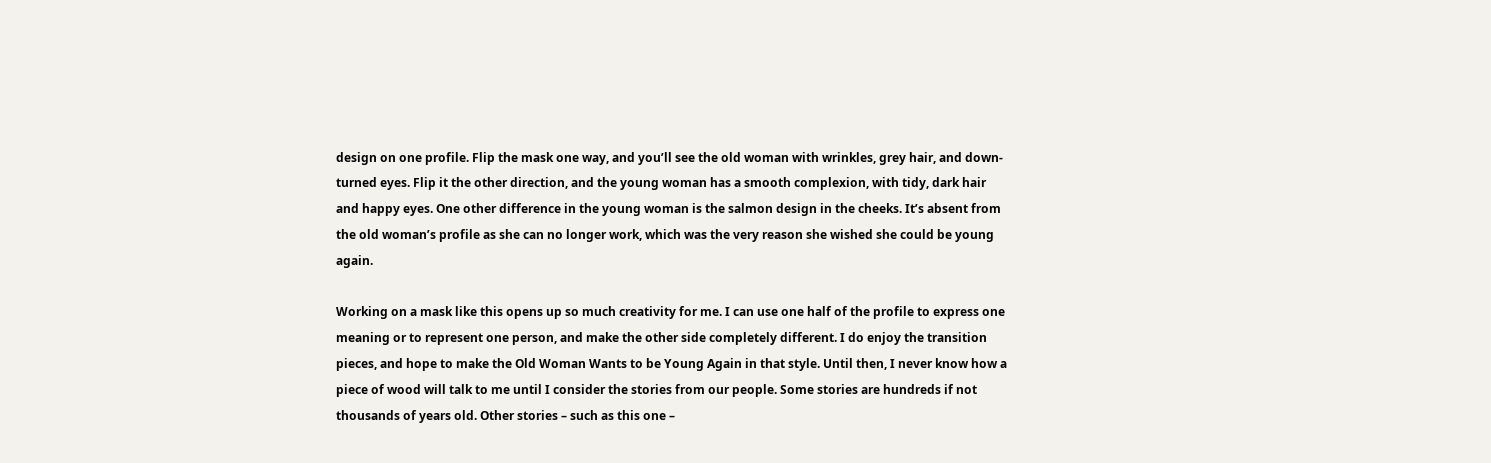design on one profile. Flip the mask one way, and you’ll see the old woman with wrinkles, grey hair, and down-turned eyes. Flip it the other direction, and the young woman has a smooth complexion, with tidy, dark hair and happy eyes. One other difference in the young woman is the salmon design in the cheeks. It’s absent from the old woman’s profile as she can no longer work, which was the very reason she wished she could be young again.

Working on a mask like this opens up so much creativity for me. I can use one half of the profile to express one meaning or to represent one person, and make the other side completely different. I do enjoy the transition pieces, and hope to make the Old Woman Wants to be Young Again in that style. Until then, I never know how a piece of wood will talk to me until I consider the stories from our people. Some stories are hundreds if not thousands of years old. Other stories – such as this one –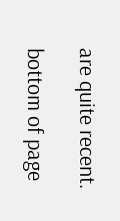are quite recent.

bottom of page